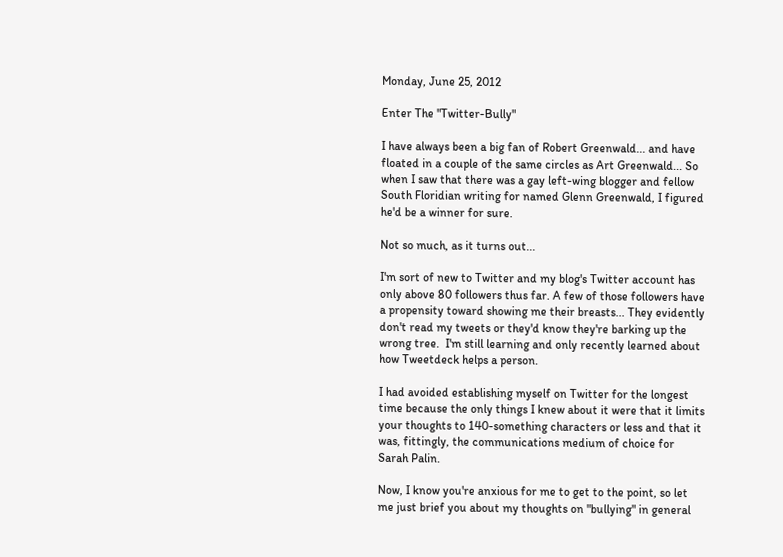Monday, June 25, 2012

Enter The "Twitter-Bully"

I have always been a big fan of Robert Greenwald... and have floated in a couple of the same circles as Art Greenwald... So when I saw that there was a gay left-wing blogger and fellow South Floridian writing for named Glenn Greenwald, I figured he'd be a winner for sure.

Not so much, as it turns out...

I'm sort of new to Twitter and my blog's Twitter account has only above 80 followers thus far. A few of those followers have a propensity toward showing me their breasts... They evidently don't read my tweets or they'd know they're barking up the wrong tree.  I'm still learning and only recently learned about how Tweetdeck helps a person.

I had avoided establishing myself on Twitter for the longest time because the only things I knew about it were that it limits your thoughts to 140-something characters or less and that it was, fittingly, the communications medium of choice for Sarah Palin.

Now, I know you're anxious for me to get to the point, so let me just brief you about my thoughts on "bullying" in general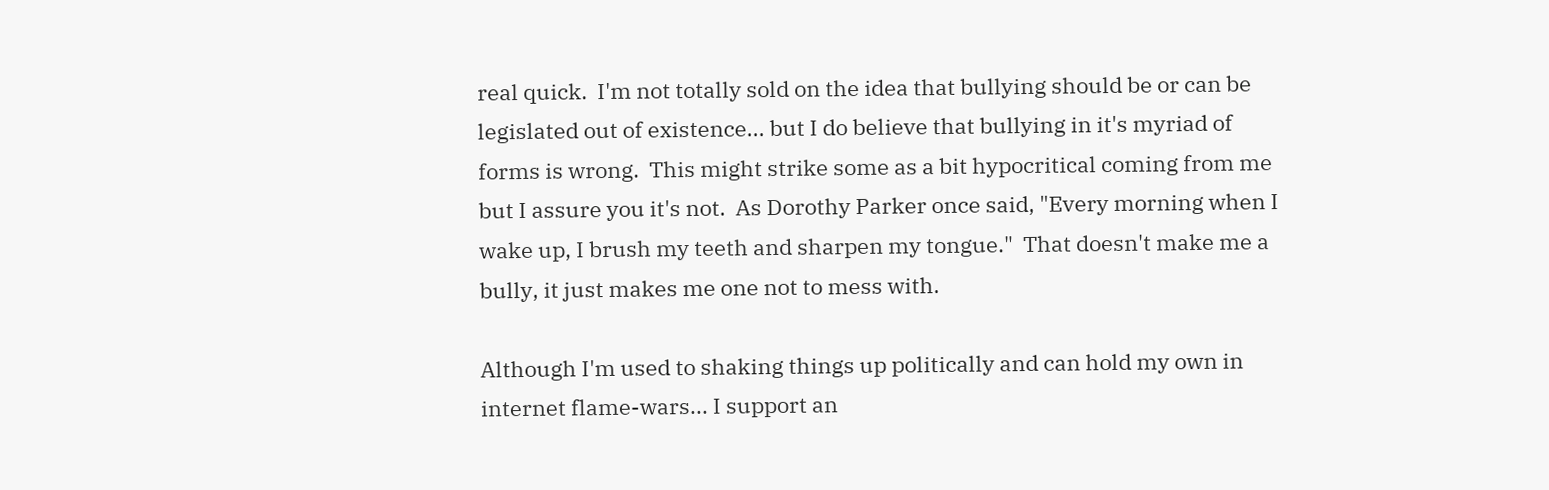real quick.  I'm not totally sold on the idea that bullying should be or can be legislated out of existence... but I do believe that bullying in it's myriad of forms is wrong.  This might strike some as a bit hypocritical coming from me but I assure you it's not.  As Dorothy Parker once said, "Every morning when I wake up, I brush my teeth and sharpen my tongue."  That doesn't make me a bully, it just makes me one not to mess with.

Although I'm used to shaking things up politically and can hold my own in internet flame-wars... I support an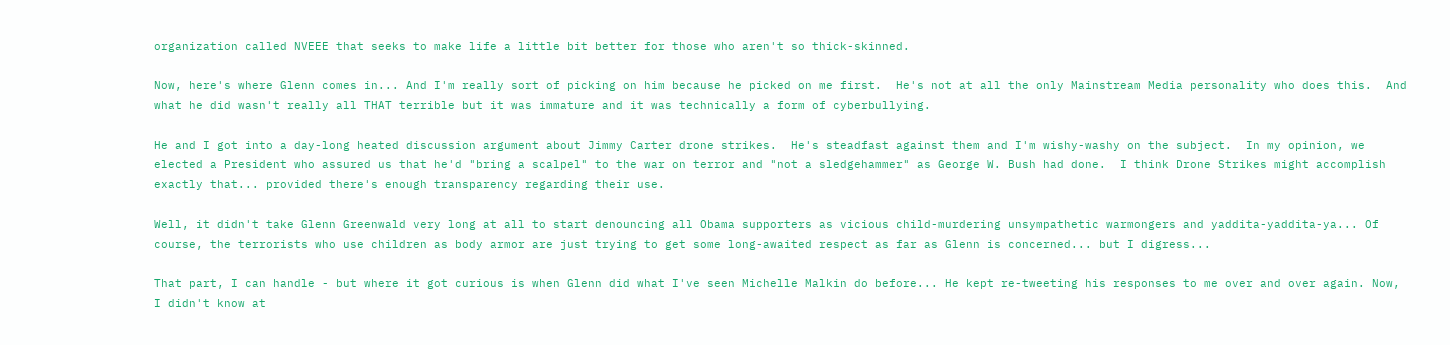organization called NVEEE that seeks to make life a little bit better for those who aren't so thick-skinned.

Now, here's where Glenn comes in... And I'm really sort of picking on him because he picked on me first.  He's not at all the only Mainstream Media personality who does this.  And what he did wasn't really all THAT terrible but it was immature and it was technically a form of cyberbullying.

He and I got into a day-long heated discussion argument about Jimmy Carter drone strikes.  He's steadfast against them and I'm wishy-washy on the subject.  In my opinion, we elected a President who assured us that he'd "bring a scalpel" to the war on terror and "not a sledgehammer" as George W. Bush had done.  I think Drone Strikes might accomplish exactly that... provided there's enough transparency regarding their use.

Well, it didn't take Glenn Greenwald very long at all to start denouncing all Obama supporters as vicious child-murdering unsympathetic warmongers and yaddita-yaddita-ya... Of course, the terrorists who use children as body armor are just trying to get some long-awaited respect as far as Glenn is concerned... but I digress...

That part, I can handle - but where it got curious is when Glenn did what I've seen Michelle Malkin do before... He kept re-tweeting his responses to me over and over again. Now, I didn't know at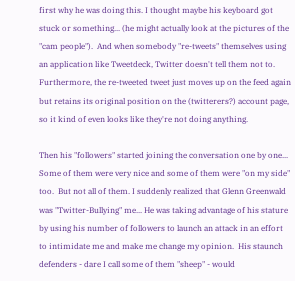first why he was doing this. I thought maybe his keyboard got stuck or something... (he might actually look at the pictures of the "cam people").  And when somebody "re-tweets" themselves using an application like Tweetdeck, Twitter doesn't tell them not to.  Furthermore, the re-tweeted tweet just moves up on the feed again but retains its original position on the (twitterers?) account page, so it kind of even looks like they're not doing anything.

Then his "followers" started joining the conversation one by one... Some of them were very nice and some of them were "on my side" too.  But not all of them. I suddenly realized that Glenn Greenwald was "Twitter-Bullying" me... He was taking advantage of his stature by using his number of followers to launch an attack in an effort to intimidate me and make me change my opinion.  His staunch defenders - dare I call some of them "sheep" - would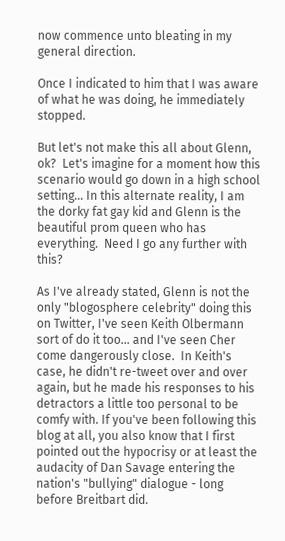now commence unto bleating in my general direction.

Once I indicated to him that I was aware of what he was doing, he immediately stopped.

But let's not make this all about Glenn, ok?  Let's imagine for a moment how this scenario would go down in a high school setting... In this alternate reality, I am the dorky fat gay kid and Glenn is the beautiful prom queen who has everything.  Need I go any further with this?

As I've already stated, Glenn is not the only "blogosphere celebrity" doing this on Twitter, I've seen Keith Olbermann sort of do it too... and I've seen Cher come dangerously close.  In Keith's case, he didn't re-tweet over and over again, but he made his responses to his detractors a little too personal to be comfy with. If you've been following this blog at all, you also know that I first pointed out the hypocrisy or at least the audacity of Dan Savage entering the nation's "bullying" dialogue - long before Breitbart did.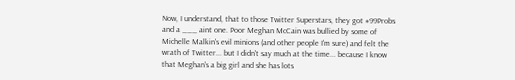Now, I understand, that to those Twitter Superstars, they got #99Probs and a ___ aint one. Poor Meghan McCain was bullied by some of Michelle Malkin's evil minions (and other people I'm sure) and felt the wrath of Twitter... but I didn't say much at the time... because I know that Meghan's a big girl and she has lots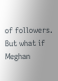of followers. But what if Meghan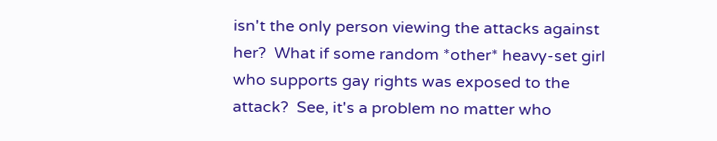isn't the only person viewing the attacks against her?  What if some random *other* heavy-set girl who supports gay rights was exposed to the attack?  See, it's a problem no matter who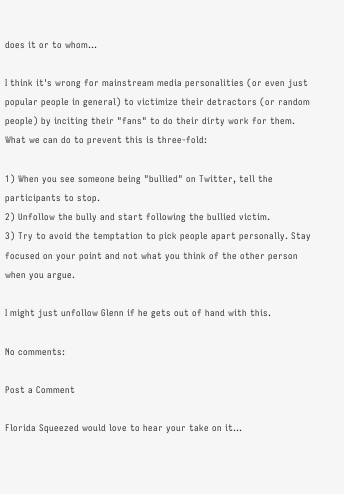does it or to whom...

I think it's wrong for mainstream media personalities (or even just popular people in general) to victimize their detractors (or random people) by inciting their "fans" to do their dirty work for them.  What we can do to prevent this is three-fold:

1) When you see someone being "bullied" on Twitter, tell the participants to stop.
2) Unfollow the bully and start following the bullied victim.
3) Try to avoid the temptation to pick people apart personally. Stay focused on your point and not what you think of the other person when you argue.

I might just unfollow Glenn if he gets out of hand with this.

No comments:

Post a Comment

Florida Squeezed would love to hear your take on it...